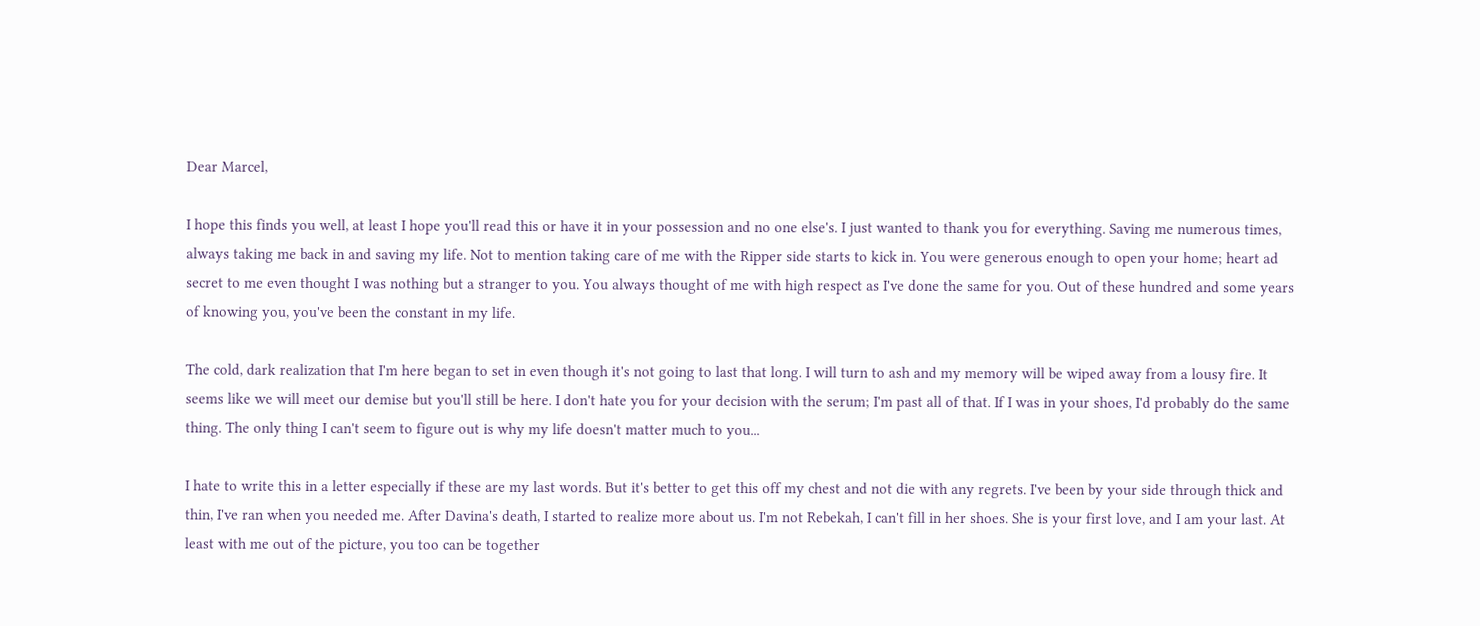Dear Marcel,

I hope this finds you well, at least I hope you'll read this or have it in your possession and no one else's. I just wanted to thank you for everything. Saving me numerous times, always taking me back in and saving my life. Not to mention taking care of me with the Ripper side starts to kick in. You were generous enough to open your home; heart ad secret to me even thought I was nothing but a stranger to you. You always thought of me with high respect as I've done the same for you. Out of these hundred and some years of knowing you, you've been the constant in my life.

The cold, dark realization that I'm here began to set in even though it's not going to last that long. I will turn to ash and my memory will be wiped away from a lousy fire. It seems like we will meet our demise but you'll still be here. I don't hate you for your decision with the serum; I'm past all of that. If I was in your shoes, I'd probably do the same thing. The only thing I can't seem to figure out is why my life doesn't matter much to you...

I hate to write this in a letter especially if these are my last words. But it's better to get this off my chest and not die with any regrets. I've been by your side through thick and thin, I've ran when you needed me. After Davina's death, I started to realize more about us. I'm not Rebekah, I can't fill in her shoes. She is your first love, and I am your last. At least with me out of the picture, you too can be together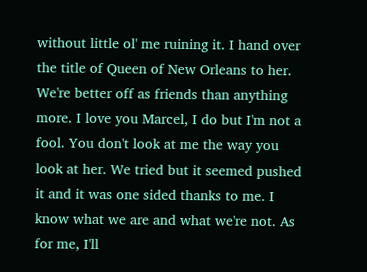without little ol' me ruining it. I hand over the title of Queen of New Orleans to her. We're better off as friends than anything more. I love you Marcel, I do but I'm not a fool. You don't look at me the way you look at her. We tried but it seemed pushed it and it was one sided thanks to me. I know what we are and what we're not. As for me, I'll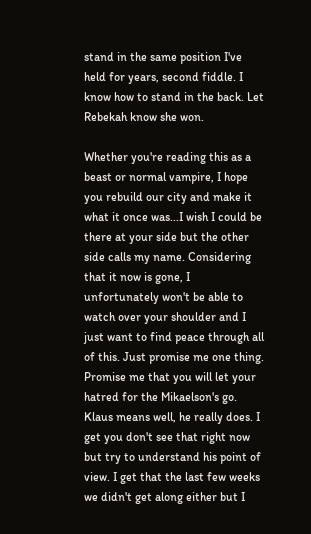stand in the same position I've held for years, second fiddle. I know how to stand in the back. Let Rebekah know she won.

Whether you're reading this as a beast or normal vampire, I hope you rebuild our city and make it what it once was...I wish I could be there at your side but the other side calls my name. Considering that it now is gone, I unfortunately won't be able to watch over your shoulder and I just want to find peace through all of this. Just promise me one thing. Promise me that you will let your hatred for the Mikaelson's go. Klaus means well, he really does. I get you don't see that right now but try to understand his point of view. I get that the last few weeks we didn't get along either but I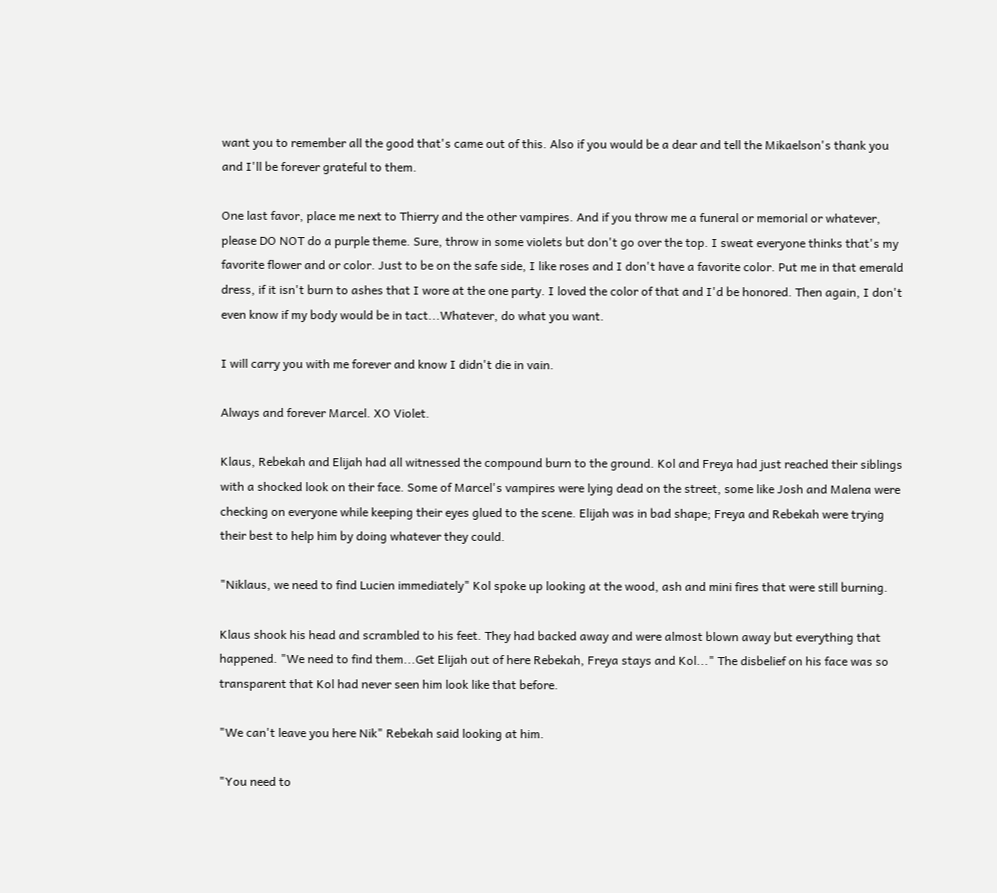want you to remember all the good that's came out of this. Also if you would be a dear and tell the Mikaelson's thank you and I'll be forever grateful to them.

One last favor, place me next to Thierry and the other vampires. And if you throw me a funeral or memorial or whatever, please DO NOT do a purple theme. Sure, throw in some violets but don't go over the top. I sweat everyone thinks that's my favorite flower and or color. Just to be on the safe side, I like roses and I don't have a favorite color. Put me in that emerald dress, if it isn't burn to ashes that I wore at the one party. I loved the color of that and I'd be honored. Then again, I don't even know if my body would be in tact...Whatever, do what you want.

I will carry you with me forever and know I didn't die in vain.

Always and forever Marcel. XO Violet.

Klaus, Rebekah and Elijah had all witnessed the compound burn to the ground. Kol and Freya had just reached their siblings with a shocked look on their face. Some of Marcel's vampires were lying dead on the street, some like Josh and Malena were checking on everyone while keeping their eyes glued to the scene. Elijah was in bad shape; Freya and Rebekah were trying their best to help him by doing whatever they could.

"Niklaus, we need to find Lucien immediately" Kol spoke up looking at the wood, ash and mini fires that were still burning.

Klaus shook his head and scrambled to his feet. They had backed away and were almost blown away but everything that happened. "We need to find them...Get Elijah out of here Rebekah, Freya stays and Kol..." The disbelief on his face was so transparent that Kol had never seen him look like that before.

"We can't leave you here Nik" Rebekah said looking at him.

"You need to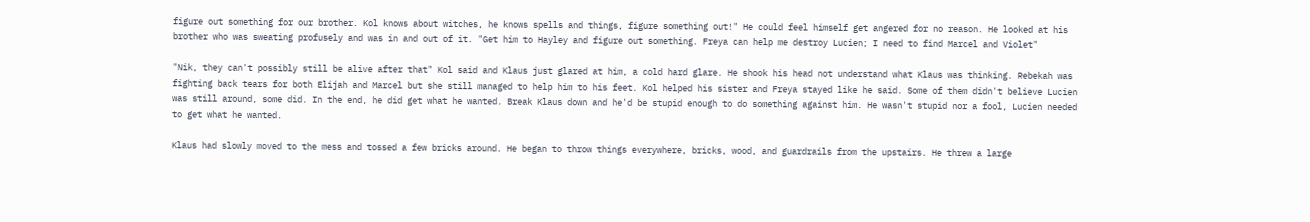figure out something for our brother. Kol knows about witches, he knows spells and things, figure something out!" He could feel himself get angered for no reason. He looked at his brother who was sweating profusely and was in and out of it. "Get him to Hayley and figure out something. Freya can help me destroy Lucien; I need to find Marcel and Violet"

"Nik, they can't possibly still be alive after that" Kol said and Klaus just glared at him, a cold hard glare. He shook his head not understand what Klaus was thinking. Rebekah was fighting back tears for both Elijah and Marcel but she still managed to help him to his feet. Kol helped his sister and Freya stayed like he said. Some of them didn't believe Lucien was still around, some did. In the end, he did get what he wanted. Break Klaus down and he'd be stupid enough to do something against him. He wasn't stupid nor a fool, Lucien needed to get what he wanted.

Klaus had slowly moved to the mess and tossed a few bricks around. He began to throw things everywhere, bricks, wood, and guardrails from the upstairs. He threw a large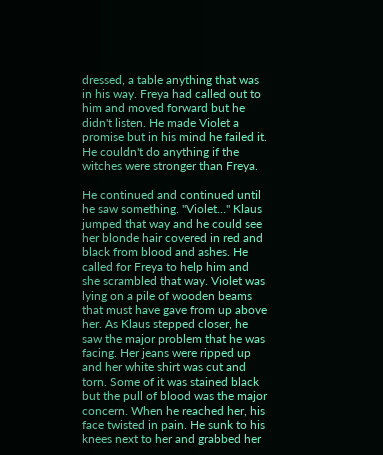dressed, a table anything that was in his way. Freya had called out to him and moved forward but he didn't listen. He made Violet a promise but in his mind he failed it. He couldn't do anything if the witches were stronger than Freya.

He continued and continued until he saw something. "Violet…" Klaus jumped that way and he could see her blonde hair covered in red and black from blood and ashes. He called for Freya to help him and she scrambled that way. Violet was lying on a pile of wooden beams that must have gave from up above her. As Klaus stepped closer, he saw the major problem that he was facing. Her jeans were ripped up and her white shirt was cut and torn. Some of it was stained black but the pull of blood was the major concern. When he reached her, his face twisted in pain. He sunk to his knees next to her and grabbed her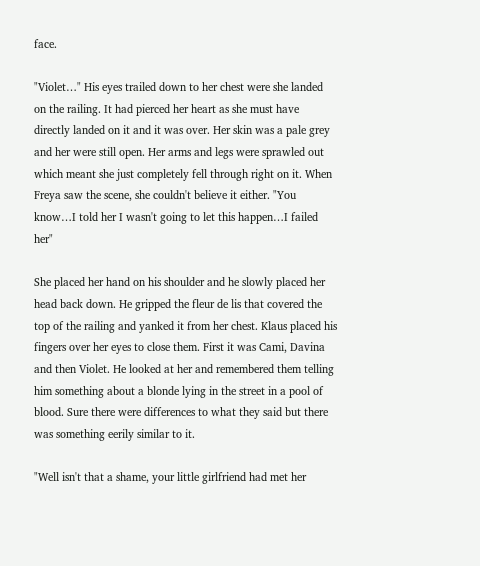face.

"Violet…" His eyes trailed down to her chest were she landed on the railing. It had pierced her heart as she must have directly landed on it and it was over. Her skin was a pale grey and her were still open. Her arms and legs were sprawled out which meant she just completely fell through right on it. When Freya saw the scene, she couldn't believe it either. "You know…I told her I wasn't going to let this happen…I failed her"

She placed her hand on his shoulder and he slowly placed her head back down. He gripped the fleur de lis that covered the top of the railing and yanked it from her chest. Klaus placed his fingers over her eyes to close them. First it was Cami, Davina and then Violet. He looked at her and remembered them telling him something about a blonde lying in the street in a pool of blood. Sure there were differences to what they said but there was something eerily similar to it.

"Well isn't that a shame, your little girlfriend had met her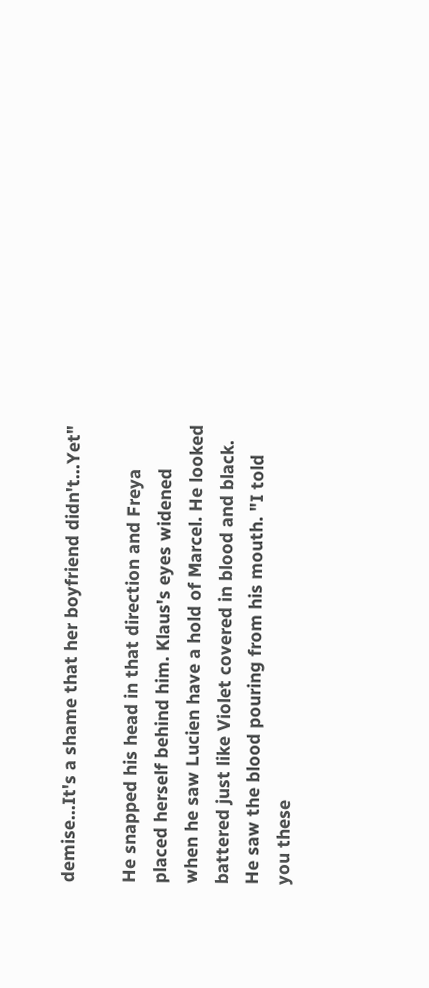demise...It's a shame that her boyfriend didn't...Yet"

He snapped his head in that direction and Freya placed herself behind him. Klaus's eyes widened when he saw Lucien have a hold of Marcel. He looked battered just like Violet covered in blood and black. He saw the blood pouring from his mouth. "I told you these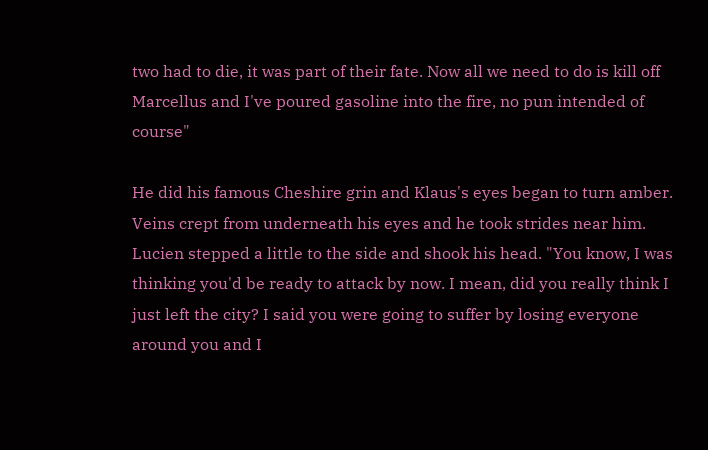two had to die, it was part of their fate. Now all we need to do is kill off Marcellus and I've poured gasoline into the fire, no pun intended of course"

He did his famous Cheshire grin and Klaus's eyes began to turn amber. Veins crept from underneath his eyes and he took strides near him. Lucien stepped a little to the side and shook his head. "You know, I was thinking you'd be ready to attack by now. I mean, did you really think I just left the city? I said you were going to suffer by losing everyone around you and I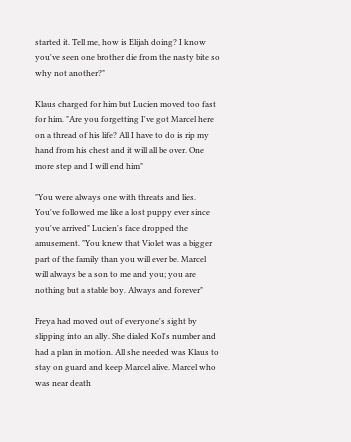started it. Tell me, how is Elijah doing? I know you've seen one brother die from the nasty bite so why not another?"

Klaus charged for him but Lucien moved too fast for him. "Are you forgetting I've got Marcel here on a thread of his life? All I have to do is rip my hand from his chest and it will all be over. One more step and I will end him"

"You were always one with threats and lies. You've followed me like a lost puppy ever since you've arrived" Lucien's face dropped the amusement. "You knew that Violet was a bigger part of the family than you will ever be. Marcel will always be a son to me and you; you are nothing but a stable boy. Always and forever"

Freya had moved out of everyone's sight by slipping into an ally. She dialed Kol's number and had a plan in motion. All she needed was Klaus to stay on guard and keep Marcel alive. Marcel who was near death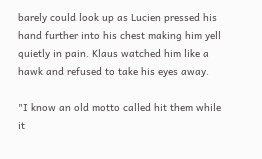barely could look up as Lucien pressed his hand further into his chest making him yell quietly in pain. Klaus watched him like a hawk and refused to take his eyes away.

"I know an old motto called hit them while it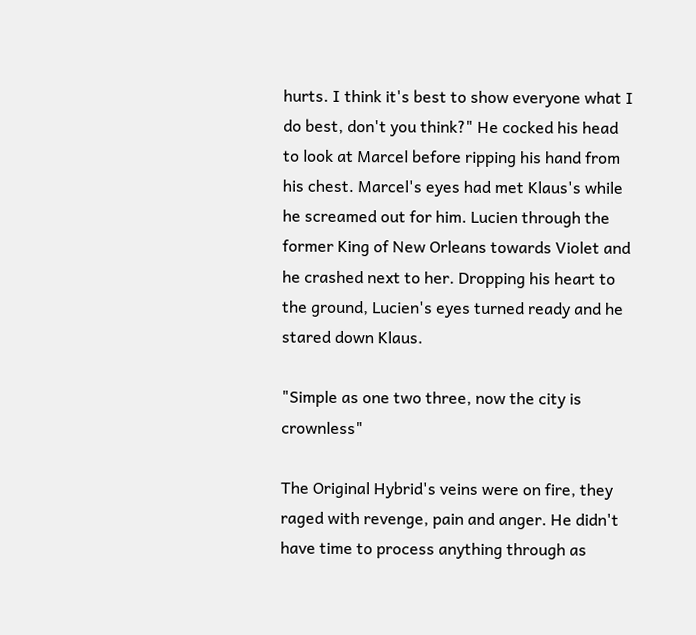hurts. I think it's best to show everyone what I do best, don't you think?" He cocked his head to look at Marcel before ripping his hand from his chest. Marcel's eyes had met Klaus's while he screamed out for him. Lucien through the former King of New Orleans towards Violet and he crashed next to her. Dropping his heart to the ground, Lucien's eyes turned ready and he stared down Klaus.

"Simple as one two three, now the city is crownless"

The Original Hybrid's veins were on fire, they raged with revenge, pain and anger. He didn't have time to process anything through as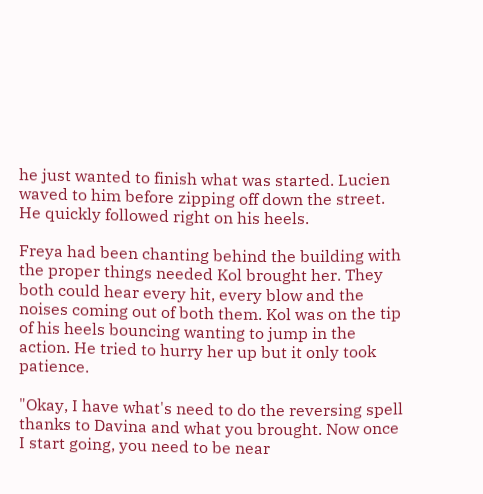he just wanted to finish what was started. Lucien waved to him before zipping off down the street. He quickly followed right on his heels.

Freya had been chanting behind the building with the proper things needed Kol brought her. They both could hear every hit, every blow and the noises coming out of both them. Kol was on the tip of his heels bouncing wanting to jump in the action. He tried to hurry her up but it only took patience.

"Okay, I have what's need to do the reversing spell thanks to Davina and what you brought. Now once I start going, you need to be near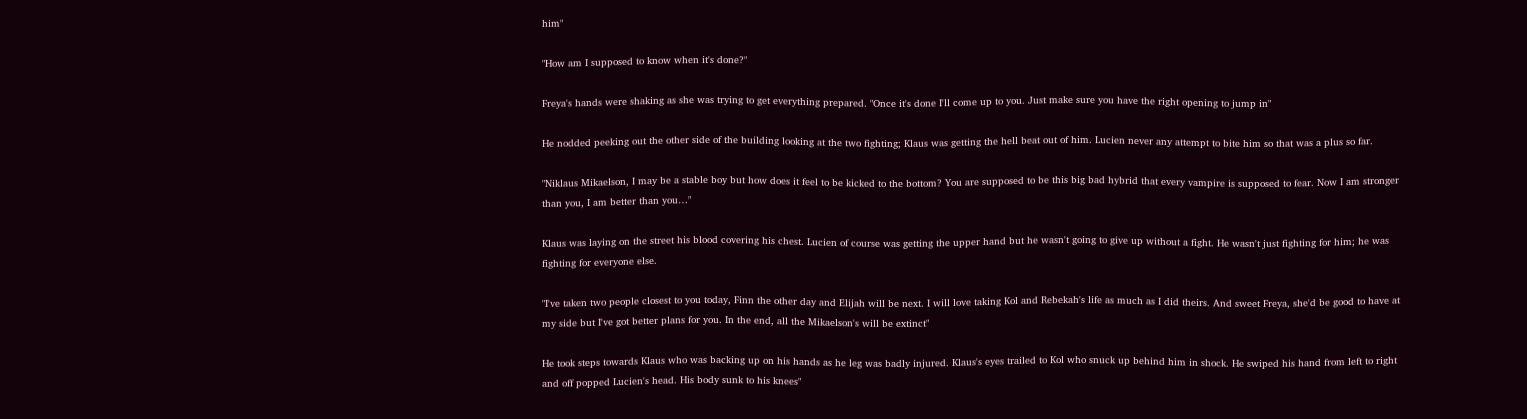him"

"How am I supposed to know when it's done?"

Freya's hands were shaking as she was trying to get everything prepared. "Once it's done I'll come up to you. Just make sure you have the right opening to jump in"

He nodded peeking out the other side of the building looking at the two fighting; Klaus was getting the hell beat out of him. Lucien never any attempt to bite him so that was a plus so far.

"Niklaus Mikaelson, I may be a stable boy but how does it feel to be kicked to the bottom? You are supposed to be this big bad hybrid that every vampire is supposed to fear. Now I am stronger than you, I am better than you…"

Klaus was laying on the street his blood covering his chest. Lucien of course was getting the upper hand but he wasn't going to give up without a fight. He wasn't just fighting for him; he was fighting for everyone else.

"I've taken two people closest to you today, Finn the other day and Elijah will be next. I will love taking Kol and Rebekah's life as much as I did theirs. And sweet Freya, she'd be good to have at my side but I've got better plans for you. In the end, all the Mikaelson's will be extinct"

He took steps towards Klaus who was backing up on his hands as he leg was badly injured. Klaus's eyes trailed to Kol who snuck up behind him in shock. He swiped his hand from left to right and off popped Lucien's head. His body sunk to his knees"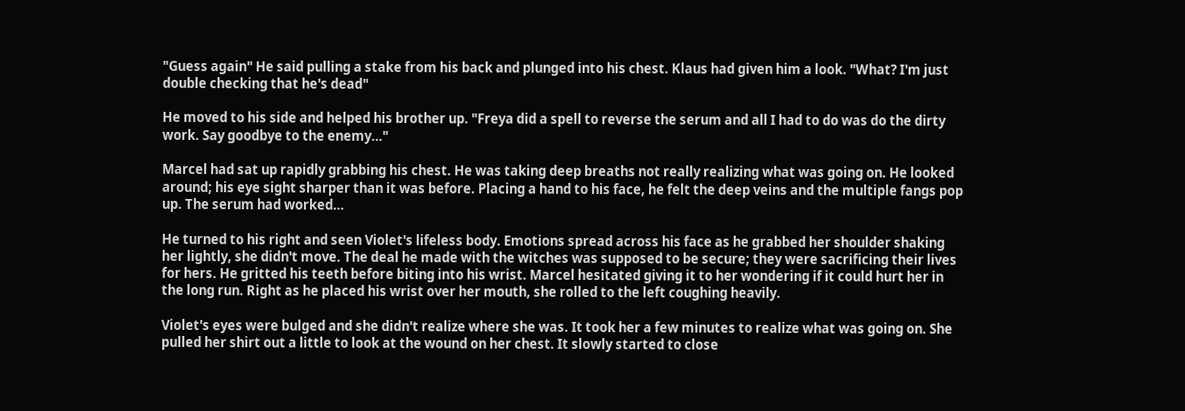"Guess again" He said pulling a stake from his back and plunged into his chest. Klaus had given him a look. "What? I'm just double checking that he's dead"

He moved to his side and helped his brother up. "Freya did a spell to reverse the serum and all I had to do was do the dirty work. Say goodbye to the enemy…"

Marcel had sat up rapidly grabbing his chest. He was taking deep breaths not really realizing what was going on. He looked around; his eye sight sharper than it was before. Placing a hand to his face, he felt the deep veins and the multiple fangs pop up. The serum had worked…

He turned to his right and seen Violet's lifeless body. Emotions spread across his face as he grabbed her shoulder shaking her lightly, she didn't move. The deal he made with the witches was supposed to be secure; they were sacrificing their lives for hers. He gritted his teeth before biting into his wrist. Marcel hesitated giving it to her wondering if it could hurt her in the long run. Right as he placed his wrist over her mouth, she rolled to the left coughing heavily.

Violet's eyes were bulged and she didn't realize where she was. It took her a few minutes to realize what was going on. She pulled her shirt out a little to look at the wound on her chest. It slowly started to close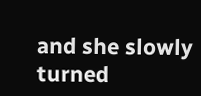and she slowly turned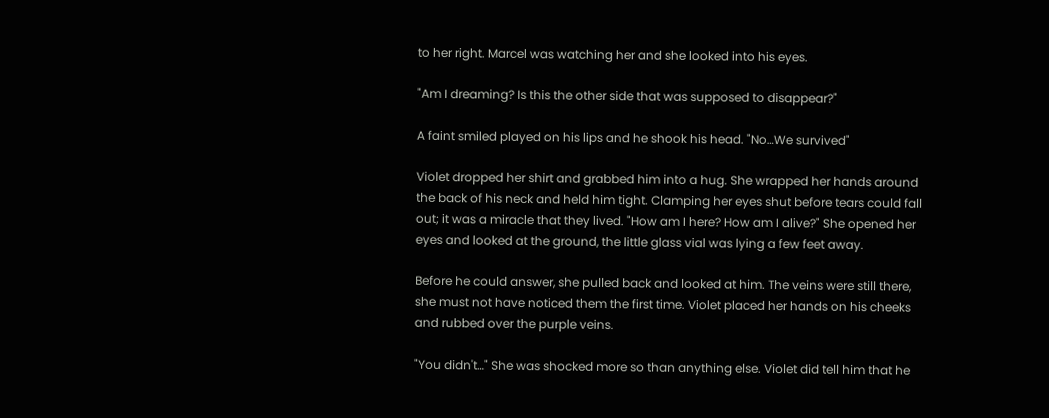to her right. Marcel was watching her and she looked into his eyes.

"Am I dreaming? Is this the other side that was supposed to disappear?"

A faint smiled played on his lips and he shook his head. "No…We survived"

Violet dropped her shirt and grabbed him into a hug. She wrapped her hands around the back of his neck and held him tight. Clamping her eyes shut before tears could fall out; it was a miracle that they lived. "How am I here? How am I alive?" She opened her eyes and looked at the ground, the little glass vial was lying a few feet away.

Before he could answer, she pulled back and looked at him. The veins were still there, she must not have noticed them the first time. Violet placed her hands on his cheeks and rubbed over the purple veins.

"You didn't…" She was shocked more so than anything else. Violet did tell him that he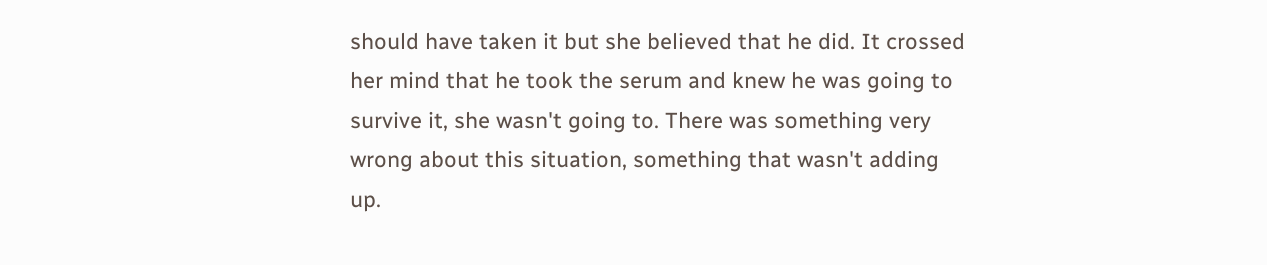should have taken it but she believed that he did. It crossed her mind that he took the serum and knew he was going to survive it, she wasn't going to. There was something very wrong about this situation, something that wasn't adding up.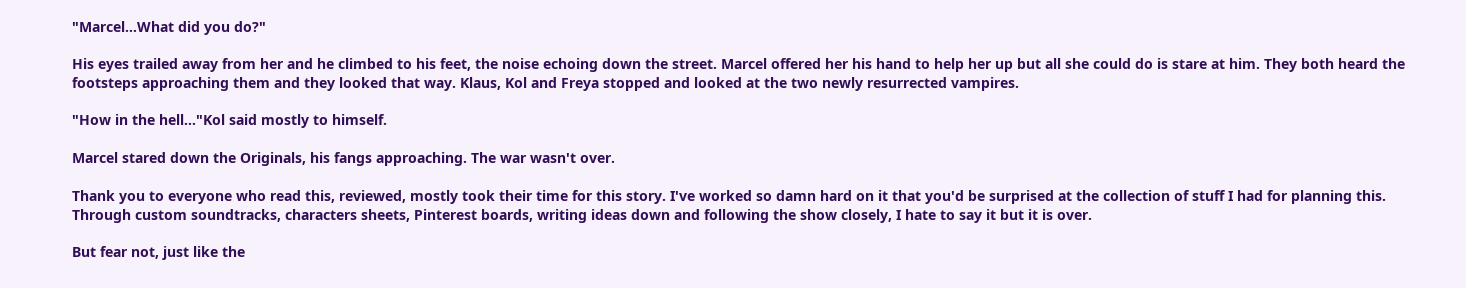"Marcel…What did you do?"

His eyes trailed away from her and he climbed to his feet, the noise echoing down the street. Marcel offered her his hand to help her up but all she could do is stare at him. They both heard the footsteps approaching them and they looked that way. Klaus, Kol and Freya stopped and looked at the two newly resurrected vampires.

"How in the hell…"Kol said mostly to himself.

Marcel stared down the Originals, his fangs approaching. The war wasn't over.

Thank you to everyone who read this, reviewed, mostly took their time for this story. I've worked so damn hard on it that you'd be surprised at the collection of stuff I had for planning this. Through custom soundtracks, characters sheets, Pinterest boards, writing ideas down and following the show closely, I hate to say it but it is over.

But fear not, just like the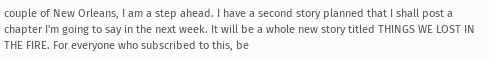couple of New Orleans, I am a step ahead. I have a second story planned that I shall post a chapter I'm going to say in the next week. It will be a whole new story titled THINGS WE LOST IN THE FIRE. For everyone who subscribed to this, be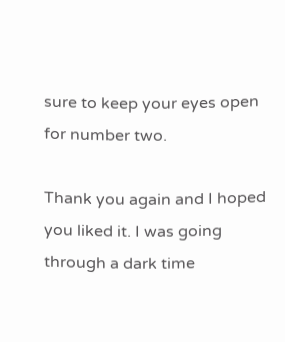sure to keep your eyes open for number two.

Thank you again and I hoped you liked it. I was going through a dark time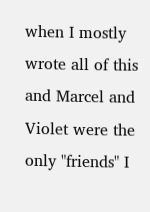when I mostly wrote all of this and Marcel and Violet were the only "friends" I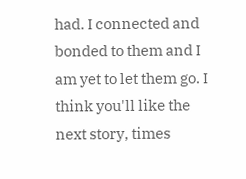had. I connected and bonded to them and I am yet to let them go. I think you'll like the next story, times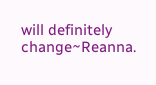will definitely change~Reanna.